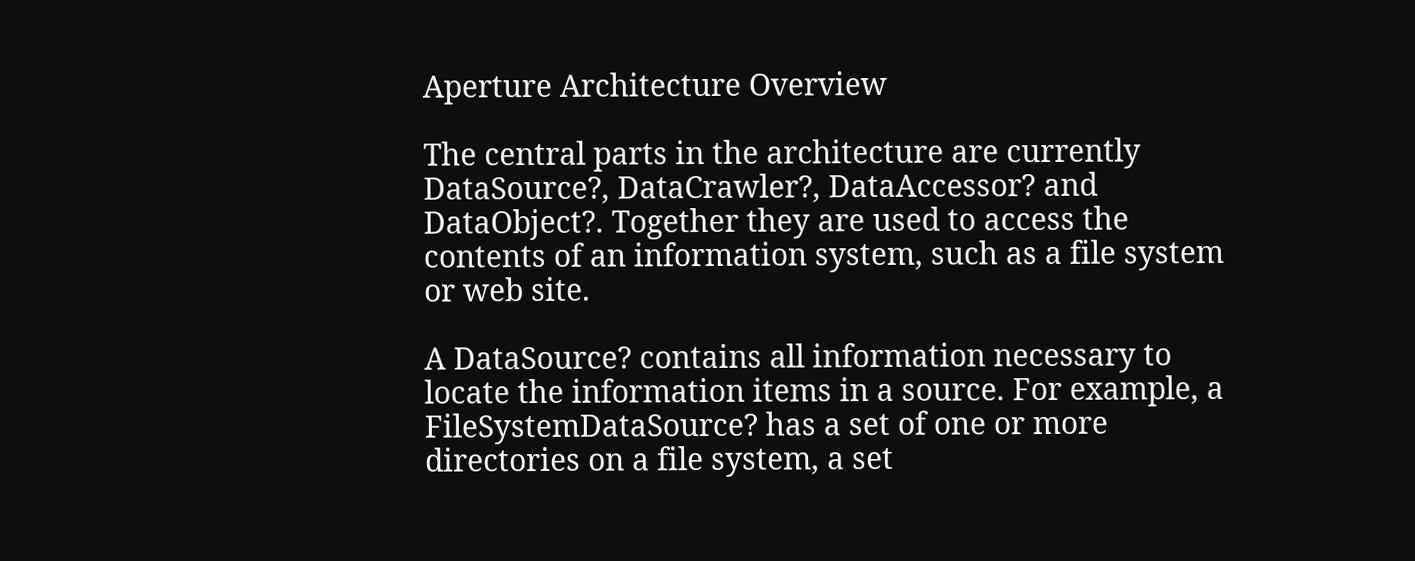Aperture Architecture Overview

The central parts in the architecture are currently DataSource?, DataCrawler?, DataAccessor? and DataObject?. Together they are used to access the contents of an information system, such as a file system or web site.

A DataSource? contains all information necessary to locate the information items in a source. For example, a FileSystemDataSource? has a set of one or more directories on a file system, a set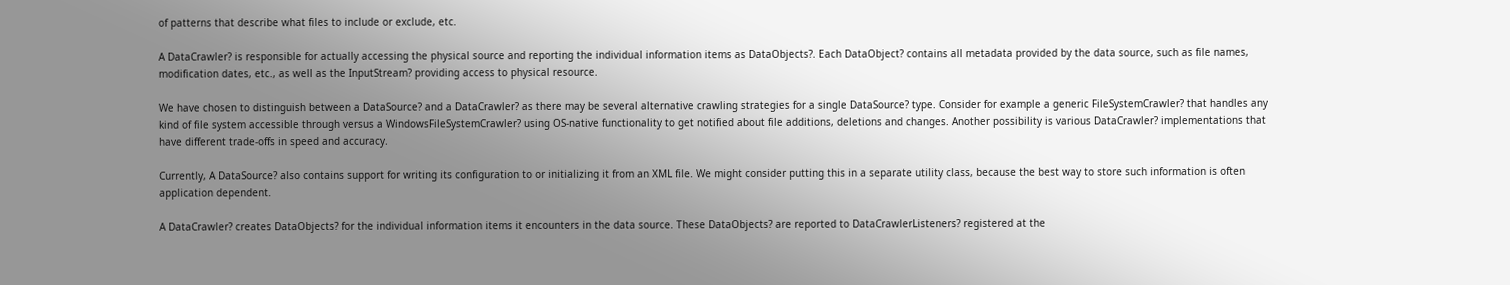of patterns that describe what files to include or exclude, etc.

A DataCrawler? is responsible for actually accessing the physical source and reporting the individual information items as DataObjects?. Each DataObject? contains all metadata provided by the data source, such as file names, modification dates, etc., as well as the InputStream? providing access to physical resource.

We have chosen to distinguish between a DataSource? and a DataCrawler? as there may be several alternative crawling strategies for a single DataSource? type. Consider for example a generic FileSystemCrawler? that handles any kind of file system accessible through versus a WindowsFileSystemCrawler? using OS-native functionality to get notified about file additions, deletions and changes. Another possibility is various DataCrawler? implementations that have different trade-offs in speed and accuracy.

Currently, A DataSource? also contains support for writing its configuration to or initializing it from an XML file. We might consider putting this in a separate utility class, because the best way to store such information is often application dependent.

A DataCrawler? creates DataObjects? for the individual information items it encounters in the data source. These DataObjects? are reported to DataCrawlerListeners? registered at the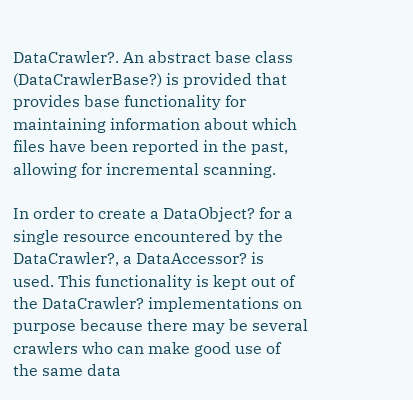DataCrawler?. An abstract base class (DataCrawlerBase?) is provided that provides base functionality for maintaining information about which files have been reported in the past, allowing for incremental scanning.

In order to create a DataObject? for a single resource encountered by the DataCrawler?, a DataAccessor? is used. This functionality is kept out of the DataCrawler? implementations on purpose because there may be several crawlers who can make good use of the same data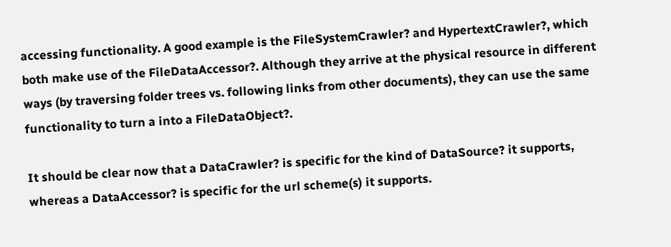accessing functionality. A good example is the FileSystemCrawler? and HypertextCrawler?, which both make use of the FileDataAccessor?. Although they arrive at the physical resource in different ways (by traversing folder trees vs. following links from other documents), they can use the same functionality to turn a into a FileDataObject?.

It should be clear now that a DataCrawler? is specific for the kind of DataSource? it supports, whereas a DataAccessor? is specific for the url scheme(s) it supports.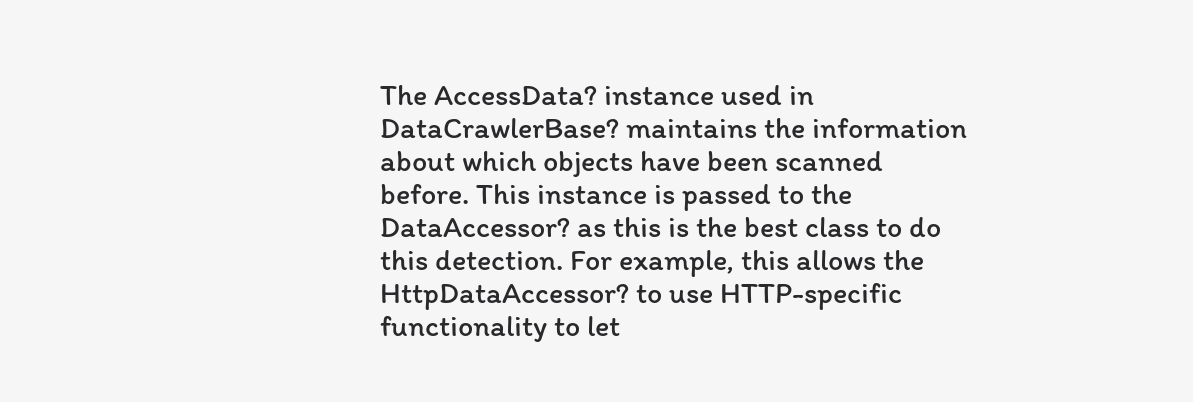The AccessData? instance used in DataCrawlerBase? maintains the information about which objects have been scanned before. This instance is passed to the DataAccessor? as this is the best class to do this detection. For example, this allows the HttpDataAccessor? to use HTTP-specific functionality to let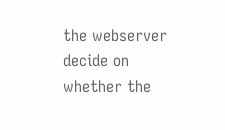the webserver decide on whether the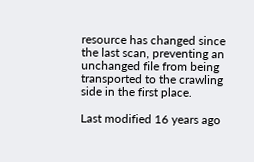resource has changed since the last scan, preventing an unchanged file from being transported to the crawling side in the first place.

Last modified 16 years ago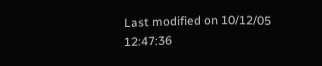Last modified on 10/12/05 12:47:36